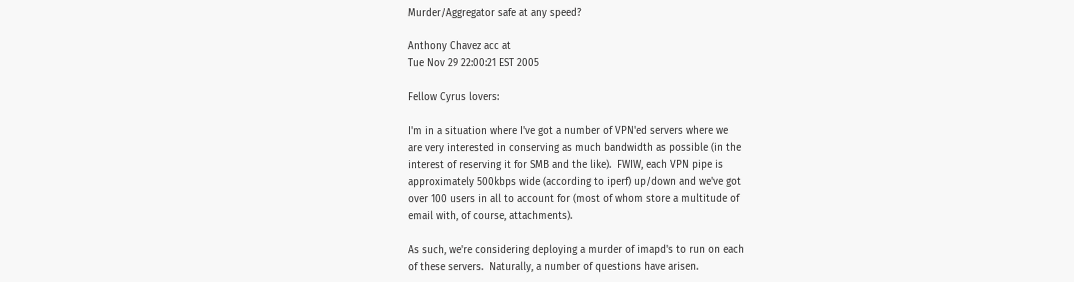Murder/Aggregator safe at any speed?

Anthony Chavez acc at
Tue Nov 29 22:00:21 EST 2005

Fellow Cyrus lovers:

I'm in a situation where I've got a number of VPN'ed servers where we
are very interested in conserving as much bandwidth as possible (in the
interest of reserving it for SMB and the like).  FWIW, each VPN pipe is
approximately 500kbps wide (according to iperf) up/down and we've got
over 100 users in all to account for (most of whom store a multitude of
email with, of course, attachments).

As such, we're considering deploying a murder of imapd's to run on each
of these servers.  Naturally, a number of questions have arisen.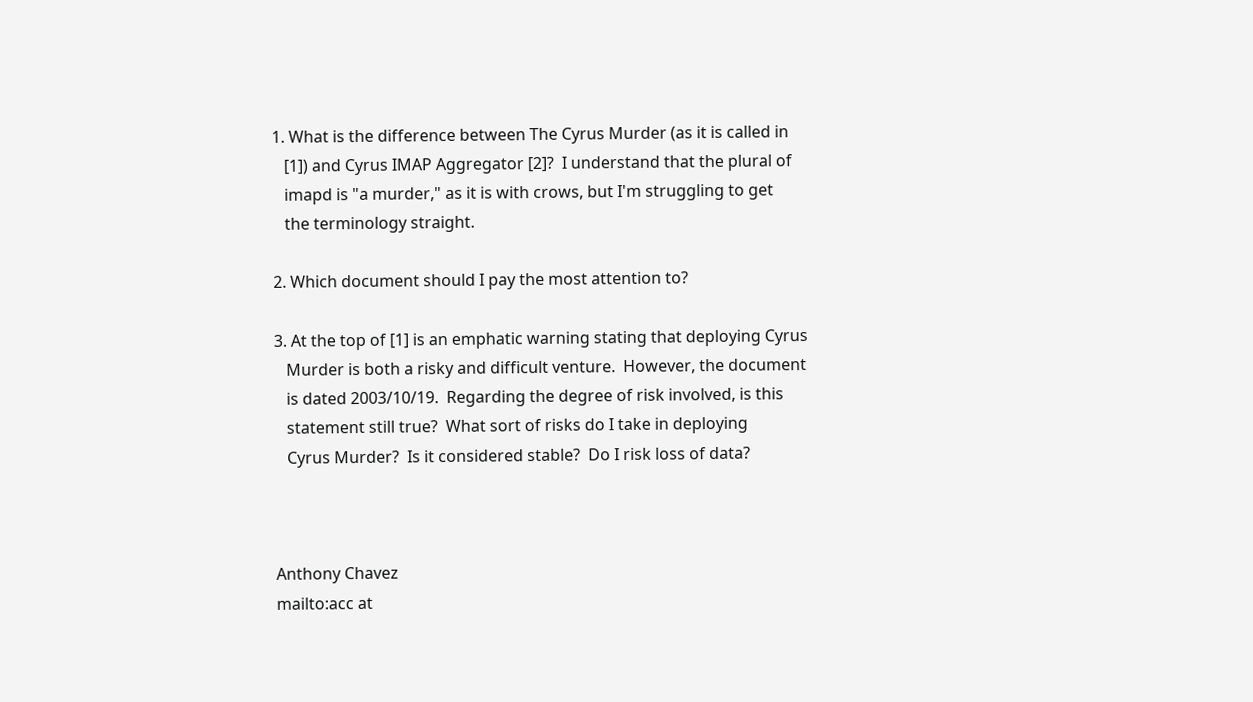1. What is the difference between The Cyrus Murder (as it is called in
   [1]) and Cyrus IMAP Aggregator [2]?  I understand that the plural of
   imapd is "a murder," as it is with crows, but I'm struggling to get
   the terminology straight.

2. Which document should I pay the most attention to?

3. At the top of [1] is an emphatic warning stating that deploying Cyrus
   Murder is both a risky and difficult venture.  However, the document
   is dated 2003/10/19.  Regarding the degree of risk involved, is this
   statement still true?  What sort of risks do I take in deploying
   Cyrus Murder?  Is it considered stable?  Do I risk loss of data?



Anthony Chavez
mailto:acc at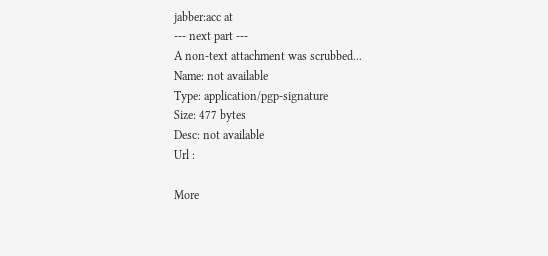jabber:acc at
--- next part ---
A non-text attachment was scrubbed...
Name: not available
Type: application/pgp-signature
Size: 477 bytes
Desc: not available
Url :

More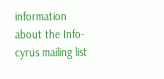information about the Info-cyrus mailing list